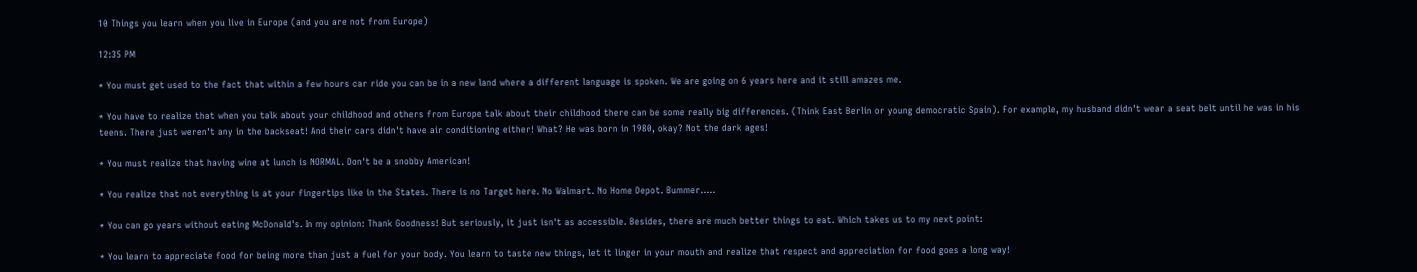10 Things you learn when you live in Europe (and you are not from Europe)

12:35 PM

* You must get used to the fact that within a few hours car ride you can be in a new land where a different language is spoken. We are going on 6 years here and it still amazes me.

* You have to realize that when you talk about your childhood and others from Europe talk about their childhood there can be some really big differences. (Think East Berlin or young democratic Spain). For example, my husband didn't wear a seat belt until he was in his teens. There just weren't any in the backseat! And their cars didn't have air conditioning either! What? He was born in 1980, okay? Not the dark ages!

* You must realize that having wine at lunch is NORMAL. Don't be a snobby American!

* You realize that not everything is at your fingertips like in the States. There is no Target here. No Walmart. No Home Depot. Bummer.....

* You can go years without eating McDonald's. In my opinion: Thank Goodness! But seriously, it just isn't as accessible. Besides, there are much better things to eat. Which takes us to my next point:

* You learn to appreciate food for being more than just a fuel for your body. You learn to taste new things, let it linger in your mouth and realize that respect and appreciation for food goes a long way!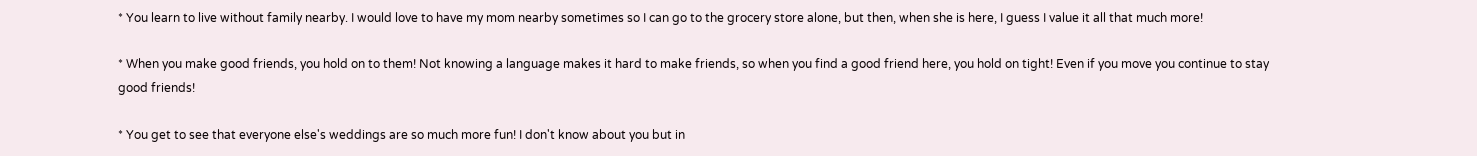* You learn to live without family nearby. I would love to have my mom nearby sometimes so I can go to the grocery store alone, but then, when she is here, I guess I value it all that much more!

* When you make good friends, you hold on to them! Not knowing a language makes it hard to make friends, so when you find a good friend here, you hold on tight! Even if you move you continue to stay good friends!

* You get to see that everyone else's weddings are so much more fun! I don't know about you but in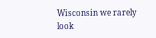Wisconsin we rarely look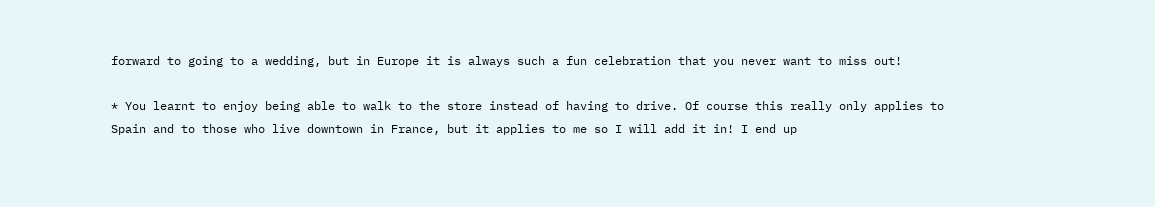forward to going to a wedding, but in Europe it is always such a fun celebration that you never want to miss out!

* You learnt to enjoy being able to walk to the store instead of having to drive. Of course this really only applies to Spain and to those who live downtown in France, but it applies to me so I will add it in! I end up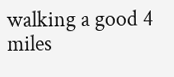walking a good 4 miles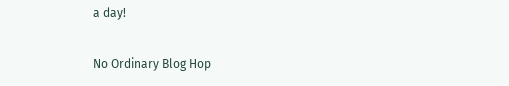a day!

No Ordinary Blog Hop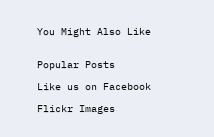You Might Also Like


Popular Posts

Like us on Facebook

Flickr Images